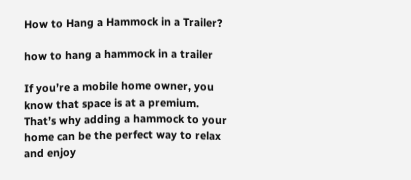How to Hang a Hammock in a Trailer?

how to hang a hammock in a trailer

If you’re a mobile home owner, you know that space is at a premium. That’s why adding a hammock to your home can be the perfect way to relax and enjoy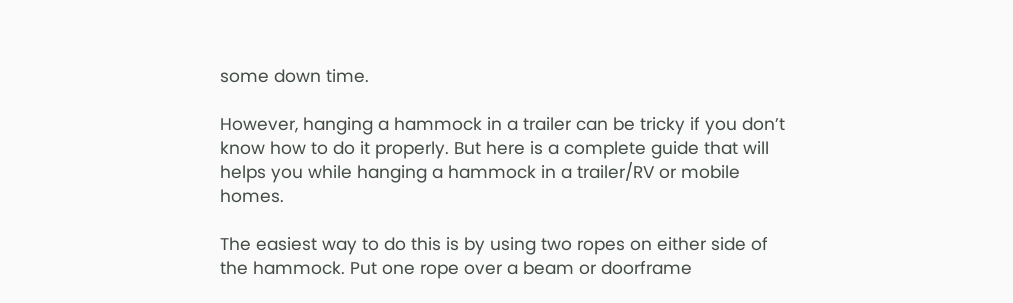some down time.

However, hanging a hammock in a trailer can be tricky if you don’t know how to do it properly. But here is a complete guide that will helps you while hanging a hammock in a trailer/RV or mobile homes.

The easiest way to do this is by using two ropes on either side of the hammock. Put one rope over a beam or doorframe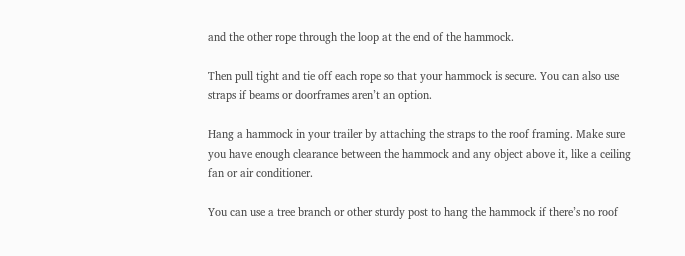and the other rope through the loop at the end of the hammock.

Then pull tight and tie off each rope so that your hammock is secure. You can also use straps if beams or doorframes aren’t an option.

Hang a hammock in your trailer by attaching the straps to the roof framing. Make sure you have enough clearance between the hammock and any object above it, like a ceiling fan or air conditioner.

You can use a tree branch or other sturdy post to hang the hammock if there’s no roof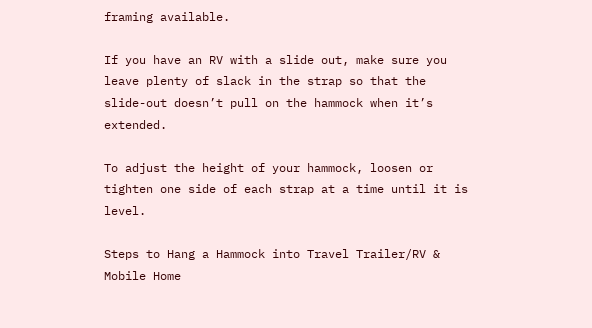framing available.

If you have an RV with a slide out, make sure you leave plenty of slack in the strap so that the slide-out doesn’t pull on the hammock when it’s extended.

To adjust the height of your hammock, loosen or tighten one side of each strap at a time until it is level.

Steps to Hang a Hammock into Travel Trailer/RV & Mobile Home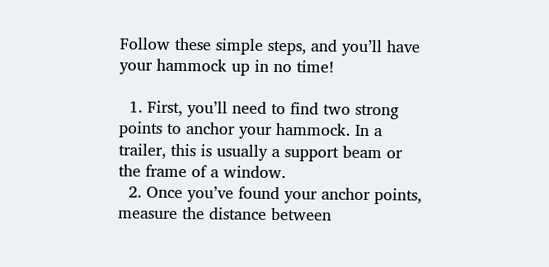Follow these simple steps, and you’ll have your hammock up in no time!

  1. First, you’ll need to find two strong points to anchor your hammock. In a trailer, this is usually a support beam or the frame of a window.
  2. Once you’ve found your anchor points, measure the distance between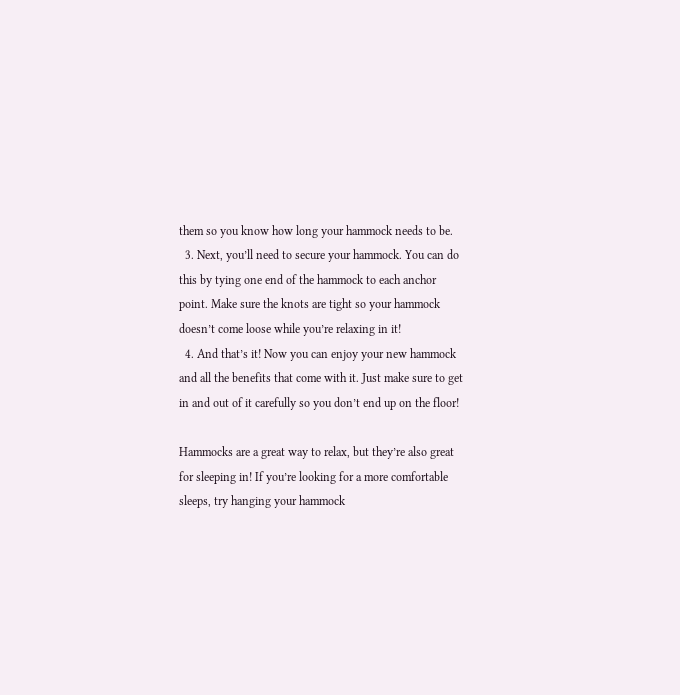them so you know how long your hammock needs to be.
  3. Next, you’ll need to secure your hammock. You can do this by tying one end of the hammock to each anchor point. Make sure the knots are tight so your hammock doesn’t come loose while you’re relaxing in it!
  4. And that’s it! Now you can enjoy your new hammock and all the benefits that come with it. Just make sure to get in and out of it carefully so you don’t end up on the floor!

Hammocks are a great way to relax, but they’re also great for sleeping in! If you’re looking for a more comfortable sleeps, try hanging your hammock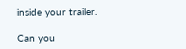inside your trailer.

Can you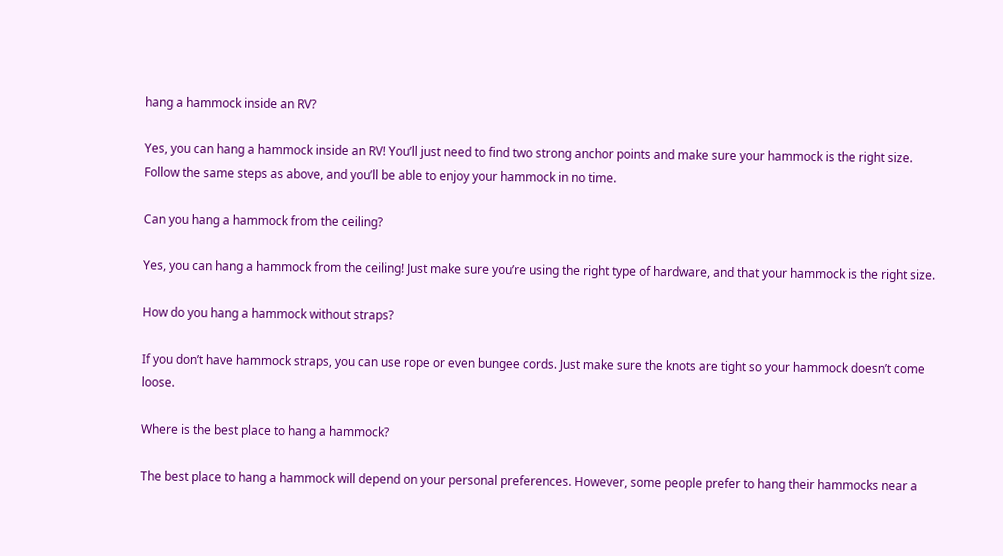hang a hammock inside an RV?

Yes, you can hang a hammock inside an RV! You’ll just need to find two strong anchor points and make sure your hammock is the right size. Follow the same steps as above, and you’ll be able to enjoy your hammock in no time.

Can you hang a hammock from the ceiling?

Yes, you can hang a hammock from the ceiling! Just make sure you’re using the right type of hardware, and that your hammock is the right size.

How do you hang a hammock without straps?

If you don’t have hammock straps, you can use rope or even bungee cords. Just make sure the knots are tight so your hammock doesn’t come loose.

Where is the best place to hang a hammock?

The best place to hang a hammock will depend on your personal preferences. However, some people prefer to hang their hammocks near a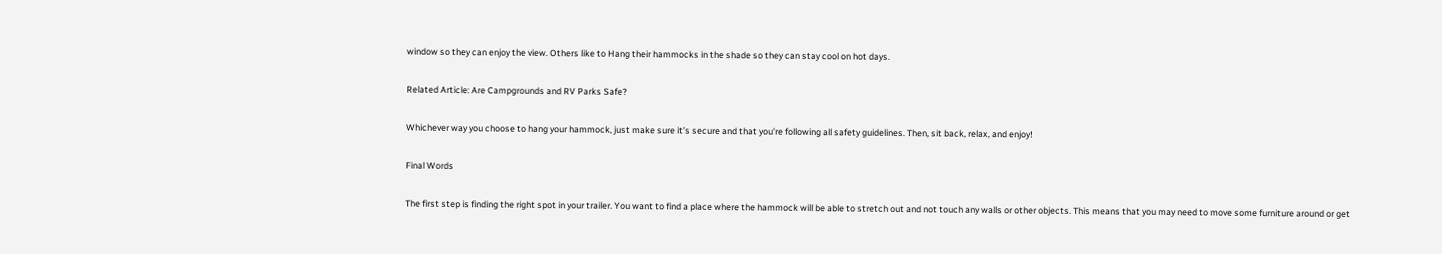window so they can enjoy the view. Others like to Hang their hammocks in the shade so they can stay cool on hot days.

Related Article: Are Campgrounds and RV Parks Safe?

Whichever way you choose to hang your hammock, just make sure it’s secure and that you’re following all safety guidelines. Then, sit back, relax, and enjoy!

Final Words

The first step is finding the right spot in your trailer. You want to find a place where the hammock will be able to stretch out and not touch any walls or other objects. This means that you may need to move some furniture around or get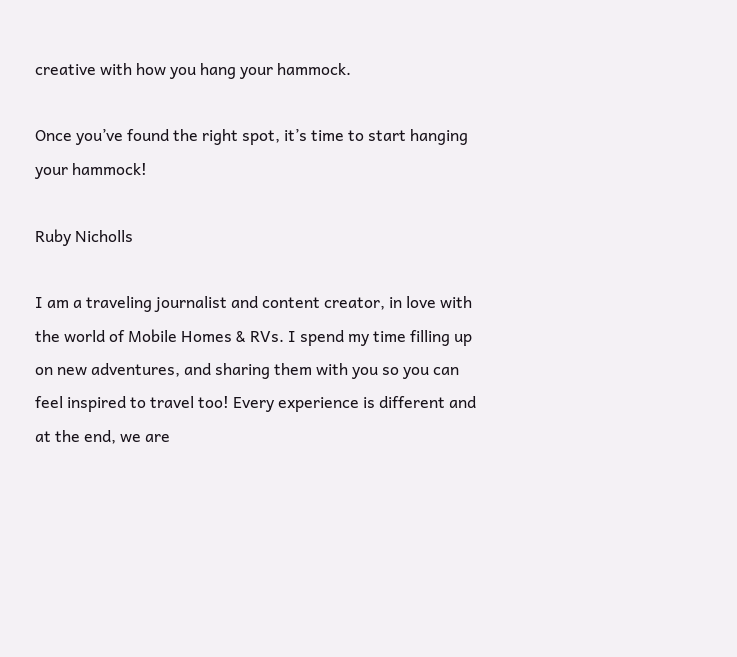creative with how you hang your hammock.

Once you’ve found the right spot, it’s time to start hanging your hammock!

Ruby Nicholls

I am a traveling journalist and content creator, in love with the world of Mobile Homes & RVs. I spend my time filling up on new adventures, and sharing them with you so you can feel inspired to travel too! Every experience is different and at the end, we are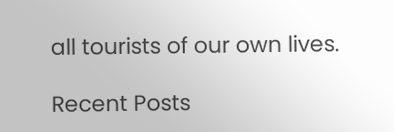all tourists of our own lives.

Recent Posts